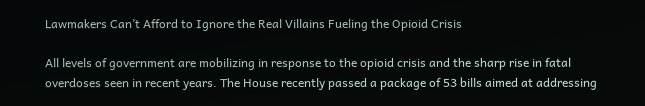Lawmakers Can’t Afford to Ignore the Real Villains Fueling the Opioid Crisis

All levels of government are mobilizing in response to the opioid crisis and the sharp rise in fatal overdoses seen in recent years. The House recently passed a package of 53 bills aimed at addressing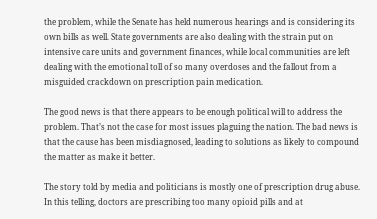the problem, while the Senate has held numerous hearings and is considering its own bills as well. State governments are also dealing with the strain put on intensive care units and government finances, while local communities are left dealing with the emotional toll of so many overdoses and the fallout from a misguided crackdown on prescription pain medication.

The good news is that there appears to be enough political will to address the problem. That’s not the case for most issues plaguing the nation. The bad news is that the cause has been misdiagnosed, leading to solutions as likely to compound the matter as make it better.

The story told by media and politicians is mostly one of prescription drug abuse. In this telling, doctors are prescribing too many opioid pills and at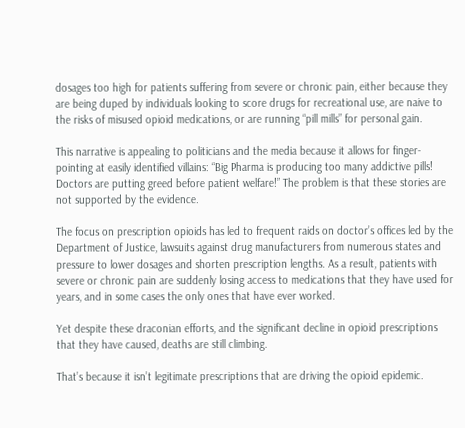dosages too high for patients suffering from severe or chronic pain, either because they are being duped by individuals looking to score drugs for recreational use, are naive to the risks of misused opioid medications, or are running “pill mills” for personal gain.

This narrative is appealing to politicians and the media because it allows for finger-pointing at easily identified villains: “Big Pharma is producing too many addictive pills! Doctors are putting greed before patient welfare!” The problem is that these stories are not supported by the evidence.

The focus on prescription opioids has led to frequent raids on doctor’s offices led by the Department of Justice, lawsuits against drug manufacturers from numerous states and pressure to lower dosages and shorten prescription lengths. As a result, patients with severe or chronic pain are suddenly losing access to medications that they have used for years, and in some cases the only ones that have ever worked.

Yet despite these draconian efforts, and the significant decline in opioid prescriptions that they have caused, deaths are still climbing.

That’s because it isn’t legitimate prescriptions that are driving the opioid epidemic.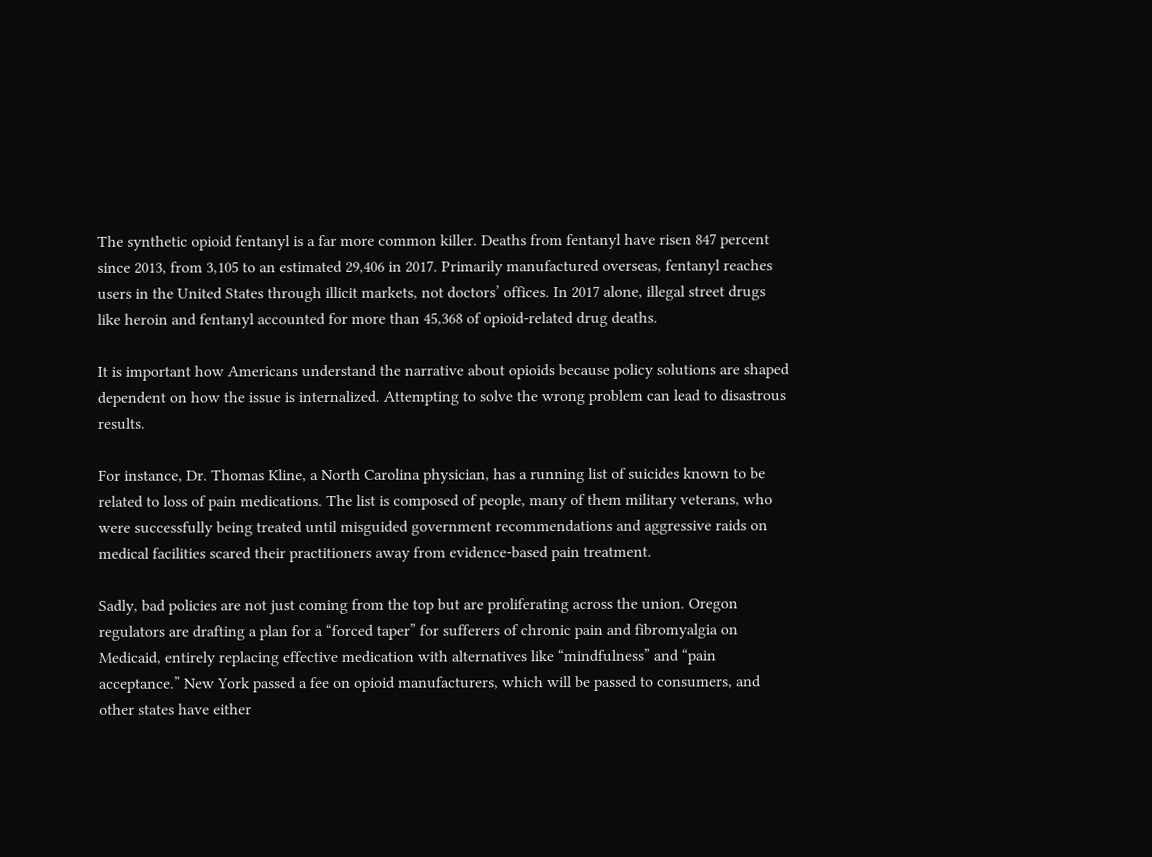The synthetic opioid fentanyl is a far more common killer. Deaths from fentanyl have risen 847 percent since 2013, from 3,105 to an estimated 29,406 in 2017. Primarily manufactured overseas, fentanyl reaches users in the United States through illicit markets, not doctors’ offices. In 2017 alone, illegal street drugs like heroin and fentanyl accounted for more than 45,368 of opioid-related drug deaths.

It is important how Americans understand the narrative about opioids because policy solutions are shaped dependent on how the issue is internalized. Attempting to solve the wrong problem can lead to disastrous results.

For instance, Dr. Thomas Kline, a North Carolina physician, has a running list of suicides known to be related to loss of pain medications. The list is composed of people, many of them military veterans, who were successfully being treated until misguided government recommendations and aggressive raids on medical facilities scared their practitioners away from evidence-based pain treatment.

Sadly, bad policies are not just coming from the top but are proliferating across the union. Oregon regulators are drafting a plan for a “forced taper” for sufferers of chronic pain and fibromyalgia on Medicaid, entirely replacing effective medication with alternatives like “mindfulness” and “pain acceptance.” New York passed a fee on opioid manufacturers, which will be passed to consumers, and other states have either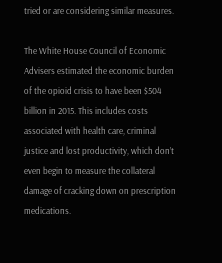tried or are considering similar measures.

The White House Council of Economic Advisers estimated the economic burden of the opioid crisis to have been $504 billion in 2015. This includes costs associated with health care, criminal justice and lost productivity, which don’t even begin to measure the collateral damage of cracking down on prescription medications.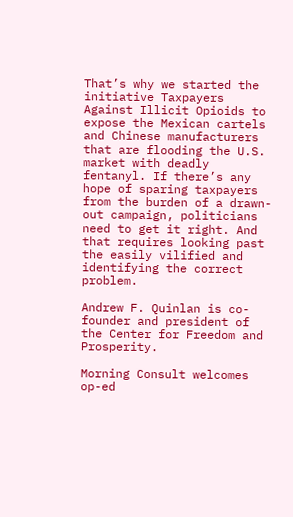That’s why we started the initiative Taxpayers Against Illicit Opioids to expose the Mexican cartels and Chinese manufacturers that are flooding the U.S. market with deadly fentanyl. If there’s any hope of sparing taxpayers from the burden of a drawn-out campaign, politicians need to get it right. And that requires looking past the easily vilified and identifying the correct problem.

Andrew F. Quinlan is co-founder and president of the Center for Freedom and Prosperity.

Morning Consult welcomes op-ed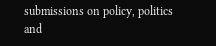submissions on policy, politics and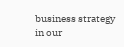business strategy in our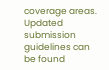coverage areas. Updated submission guidelines can be found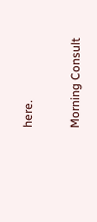here.

Morning Consult